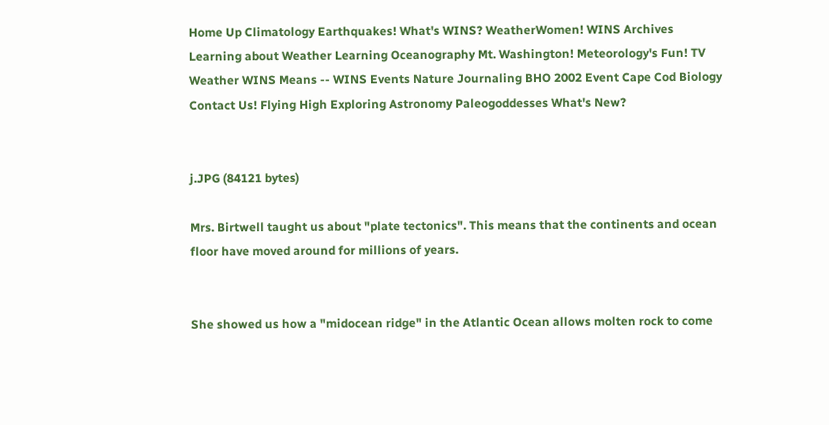Home Up Climatology Earthquakes! What's WINS? WeatherWomen! WINS Archives Learning about Weather Learning Oceanography Mt. Washington! Meteorology's Fun! TV Weather WINS Means -- WINS Events Nature Journaling BHO 2002 Event Cape Cod Biology Contact Us! Flying High Exploring Astronomy Paleogoddesses What's New?


j.JPG (84121 bytes)

Mrs. Birtwell taught us about "plate tectonics". This means that the continents and ocean floor have moved around for millions of years.


She showed us how a "midocean ridge" in the Atlantic Ocean allows molten rock to come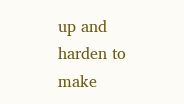up and harden to make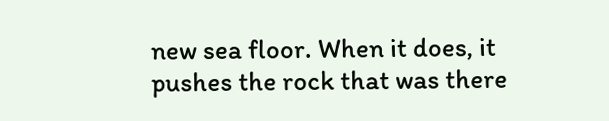new sea floor. When it does, it pushes the rock that was there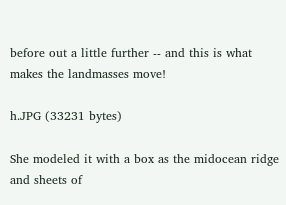before out a little further -- and this is what makes the landmasses move!

h.JPG (33231 bytes)

She modeled it with a box as the midocean ridge and sheets of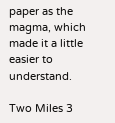paper as the magma, which made it a little easier to understand.

Two Miles 3